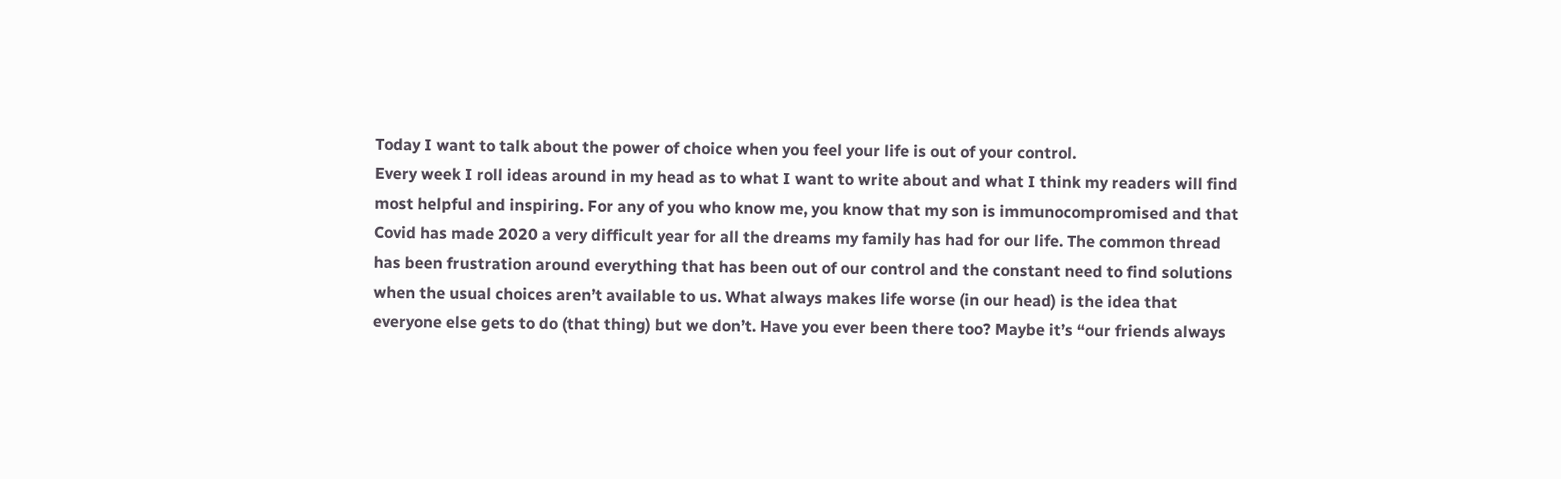Today I want to talk about the power of choice when you feel your life is out of your control.
Every week I roll ideas around in my head as to what I want to write about and what I think my readers will find most helpful and inspiring. For any of you who know me, you know that my son is immunocompromised and that Covid has made 2020 a very difficult year for all the dreams my family has had for our life. The common thread has been frustration around everything that has been out of our control and the constant need to find solutions when the usual choices aren’t available to us. What always makes life worse (in our head) is the idea that everyone else gets to do (that thing) but we don’t. Have you ever been there too? Maybe it’s “our friends always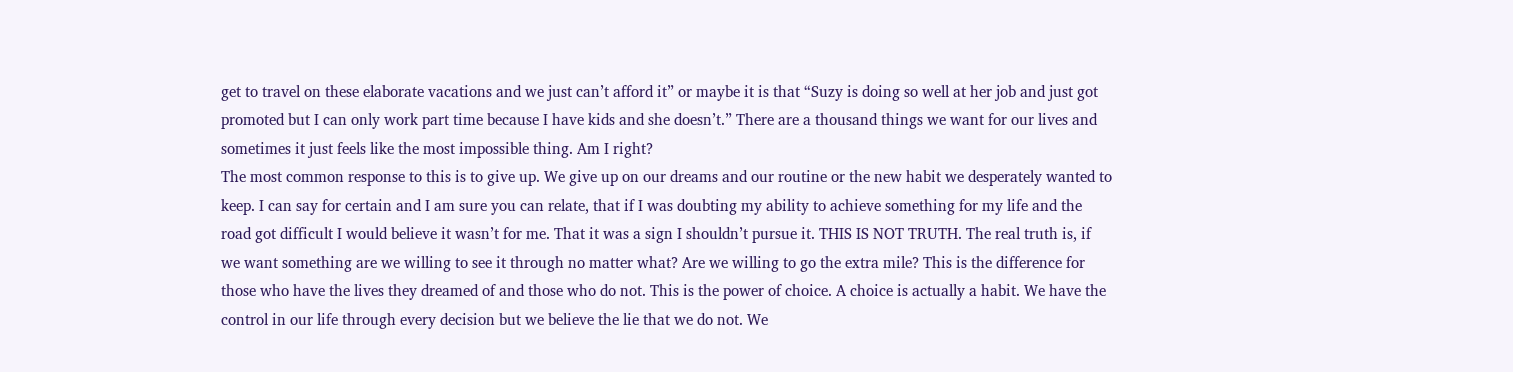get to travel on these elaborate vacations and we just can’t afford it” or maybe it is that “Suzy is doing so well at her job and just got promoted but I can only work part time because I have kids and she doesn’t.” There are a thousand things we want for our lives and sometimes it just feels like the most impossible thing. Am I right?
The most common response to this is to give up. We give up on our dreams and our routine or the new habit we desperately wanted to keep. I can say for certain and I am sure you can relate, that if I was doubting my ability to achieve something for my life and the road got difficult I would believe it wasn’t for me. That it was a sign I shouldn’t pursue it. THIS IS NOT TRUTH. The real truth is, if we want something are we willing to see it through no matter what? Are we willing to go the extra mile? This is the difference for those who have the lives they dreamed of and those who do not. This is the power of choice. A choice is actually a habit. We have the control in our life through every decision but we believe the lie that we do not. We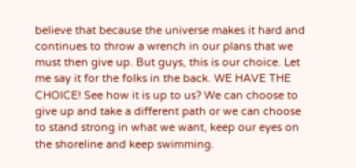believe that because the universe makes it hard and continues to throw a wrench in our plans that we must then give up. But guys, this is our choice. Let me say it for the folks in the back. WE HAVE THE CHOICE! See how it is up to us? We can choose to give up and take a different path or we can choose to stand strong in what we want, keep our eyes on the shoreline and keep swimming.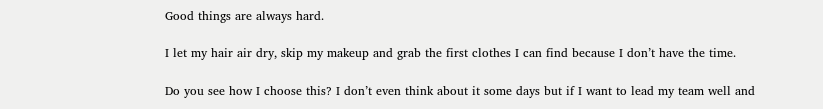Good things are always hard.

I let my hair air dry, skip my makeup and grab the first clothes I can find because I don’t have the time.

Do you see how I choose this? I don’t even think about it some days but if I want to lead my team well and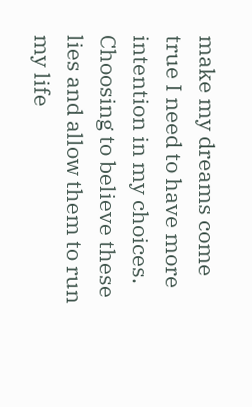make my dreams come true I need to have more intention in my choices. Choosing to believe these lies and allow them to run my life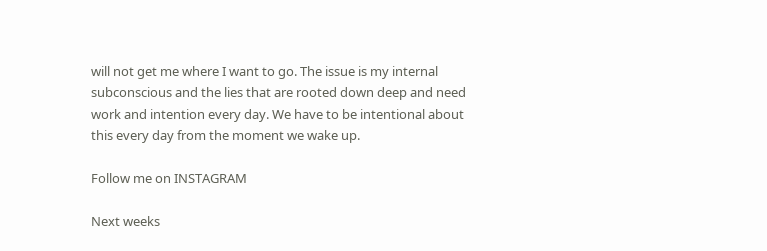will not get me where I want to go. The issue is my internal subconscious and the lies that are rooted down deep and need work and intention every day. We have to be intentional about this every day from the moment we wake up.

Follow me on INSTAGRAM

Next weeks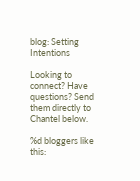blog: Setting Intentions

Looking to connect? Have questions? Send them directly to Chantel below.

%d bloggers like this: